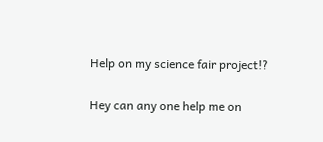Help on my science fair project!?

Hey can any one help me on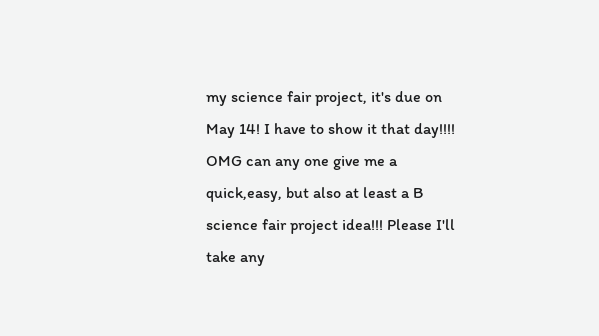my science fair project, it's due on May 14! I have to show it that day!!!! OMG can any one give me a quick,easy, but also at least a B science fair project idea!!! Please I'll take any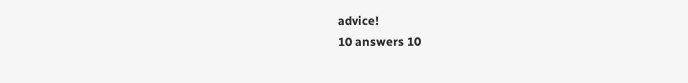advice!
10 answers 10